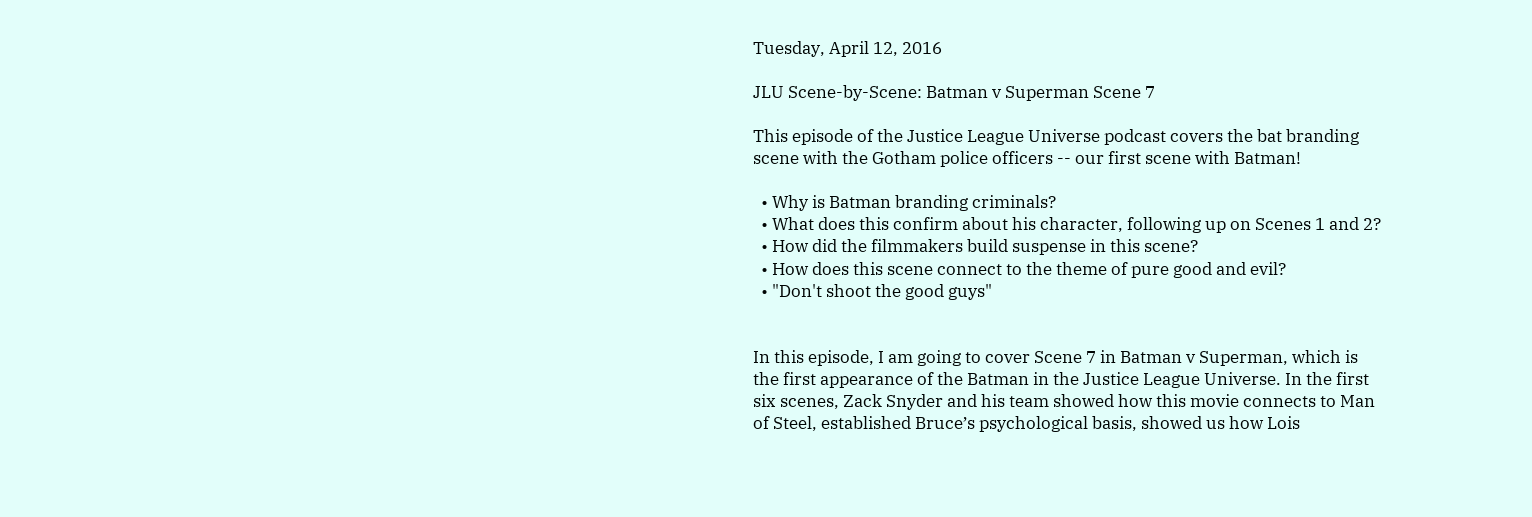Tuesday, April 12, 2016

JLU Scene-by-Scene: Batman v Superman Scene 7

This episode of the Justice League Universe podcast covers the bat branding scene with the Gotham police officers -- our first scene with Batman!

  • Why is Batman branding criminals?
  • What does this confirm about his character, following up on Scenes 1 and 2?
  • How did the filmmakers build suspense in this scene?
  • How does this scene connect to the theme of pure good and evil?
  • "Don't shoot the good guys"


In this episode, I am going to cover Scene 7 in Batman v Superman, which is the first appearance of the Batman in the Justice League Universe. In the first six scenes, Zack Snyder and his team showed how this movie connects to Man of Steel, established Bruce’s psychological basis, showed us how Lois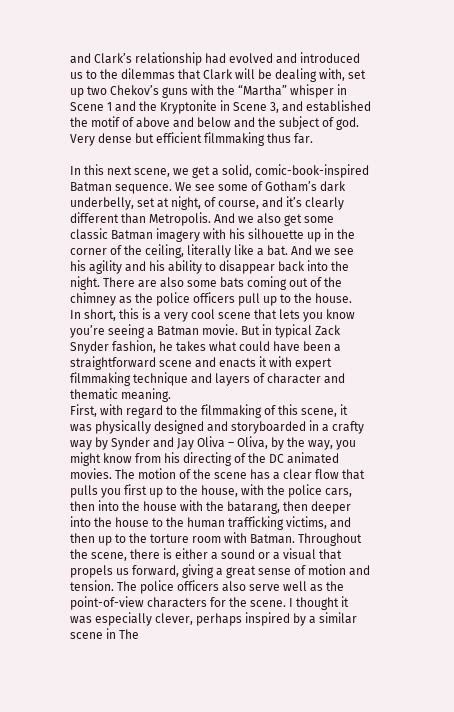and Clark’s relationship had evolved and introduced us to the dilemmas that Clark will be dealing with, set up two Chekov’s guns with the “Martha” whisper in Scene 1 and the Kryptonite in Scene 3, and established the motif of above and below and the subject of god.
Very dense but efficient filmmaking thus far.

In this next scene, we get a solid, comic-book-inspired Batman sequence. We see some of Gotham’s dark underbelly, set at night, of course, and it’s clearly different than Metropolis. And we also get some classic Batman imagery with his silhouette up in the corner of the ceiling, literally like a bat. And we see his agility and his ability to disappear back into the night. There are also some bats coming out of the chimney as the police officers pull up to the house.
In short, this is a very cool scene that lets you know you’re seeing a Batman movie. But in typical Zack Snyder fashion, he takes what could have been a straightforward scene and enacts it with expert filmmaking technique and layers of character and thematic meaning.
First, with regard to the filmmaking of this scene, it was physically designed and storyboarded in a crafty way by Synder and Jay Oliva – Oliva, by the way, you might know from his directing of the DC animated movies. The motion of the scene has a clear flow that pulls you first up to the house, with the police cars, then into the house with the batarang, then deeper into the house to the human trafficking victims, and then up to the torture room with Batman. Throughout the scene, there is either a sound or a visual that propels us forward, giving a great sense of motion and tension. The police officers also serve well as the point-of-view characters for the scene. I thought it was especially clever, perhaps inspired by a similar scene in The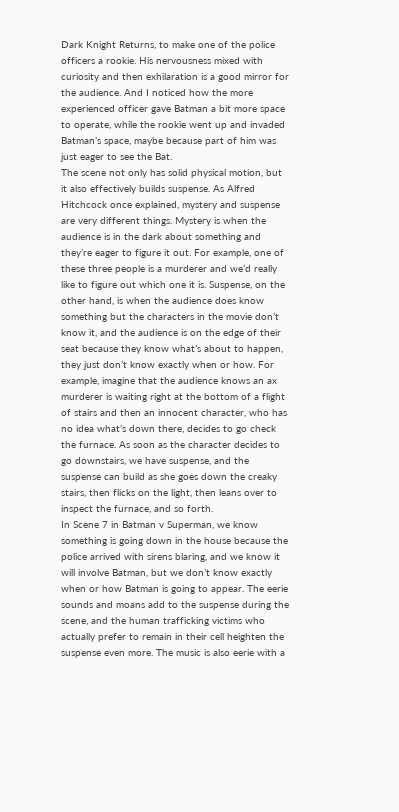Dark Knight Returns, to make one of the police officers a rookie. His nervousness mixed with curiosity and then exhilaration is a good mirror for the audience. And I noticed how the more experienced officer gave Batman a bit more space to operate, while the rookie went up and invaded Batman’s space, maybe because part of him was just eager to see the Bat.
The scene not only has solid physical motion, but it also effectively builds suspense. As Alfred Hitchcock once explained, mystery and suspense are very different things. Mystery is when the audience is in the dark about something and they’re eager to figure it out. For example, one of these three people is a murderer and we’d really like to figure out which one it is. Suspense, on the other hand, is when the audience does know something but the characters in the movie don’t know it, and the audience is on the edge of their seat because they know what’s about to happen, they just don’t know exactly when or how. For example, imagine that the audience knows an ax murderer is waiting right at the bottom of a flight of stairs and then an innocent character, who has no idea what’s down there, decides to go check the furnace. As soon as the character decides to go downstairs, we have suspense, and the suspense can build as she goes down the creaky stairs, then flicks on the light, then leans over to inspect the furnace, and so forth.
In Scene 7 in Batman v Superman, we know something is going down in the house because the police arrived with sirens blaring, and we know it will involve Batman, but we don’t know exactly when or how Batman is going to appear. The eerie sounds and moans add to the suspense during the scene, and the human trafficking victims who actually prefer to remain in their cell heighten the suspense even more. The music is also eerie with a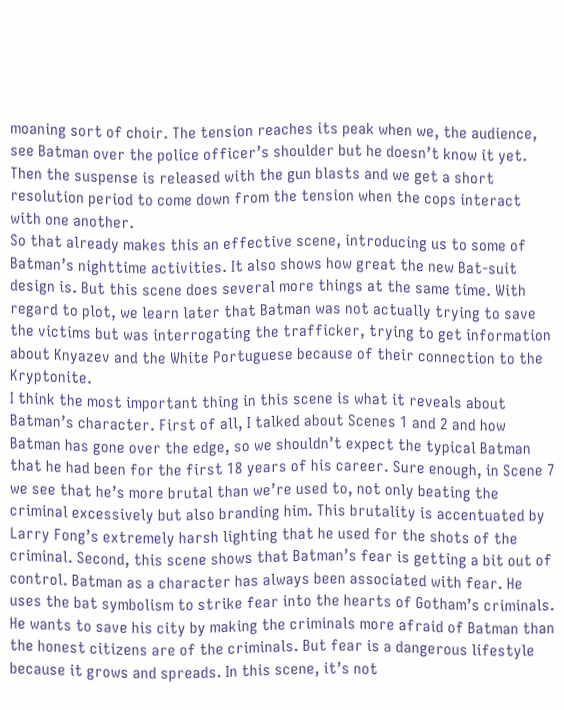moaning sort of choir. The tension reaches its peak when we, the audience, see Batman over the police officer’s shoulder but he doesn’t know it yet. Then the suspense is released with the gun blasts and we get a short resolution period to come down from the tension when the cops interact with one another.
So that already makes this an effective scene, introducing us to some of Batman’s nighttime activities. It also shows how great the new Bat-suit design is. But this scene does several more things at the same time. With regard to plot, we learn later that Batman was not actually trying to save the victims but was interrogating the trafficker, trying to get information about Knyazev and the White Portuguese because of their connection to the Kryptonite.
I think the most important thing in this scene is what it reveals about Batman’s character. First of all, I talked about Scenes 1 and 2 and how Batman has gone over the edge, so we shouldn’t expect the typical Batman that he had been for the first 18 years of his career. Sure enough, in Scene 7 we see that he’s more brutal than we’re used to, not only beating the criminal excessively but also branding him. This brutality is accentuated by Larry Fong’s extremely harsh lighting that he used for the shots of the criminal. Second, this scene shows that Batman’s fear is getting a bit out of control. Batman as a character has always been associated with fear. He uses the bat symbolism to strike fear into the hearts of Gotham’s criminals. He wants to save his city by making the criminals more afraid of Batman than the honest citizens are of the criminals. But fear is a dangerous lifestyle because it grows and spreads. In this scene, it’s not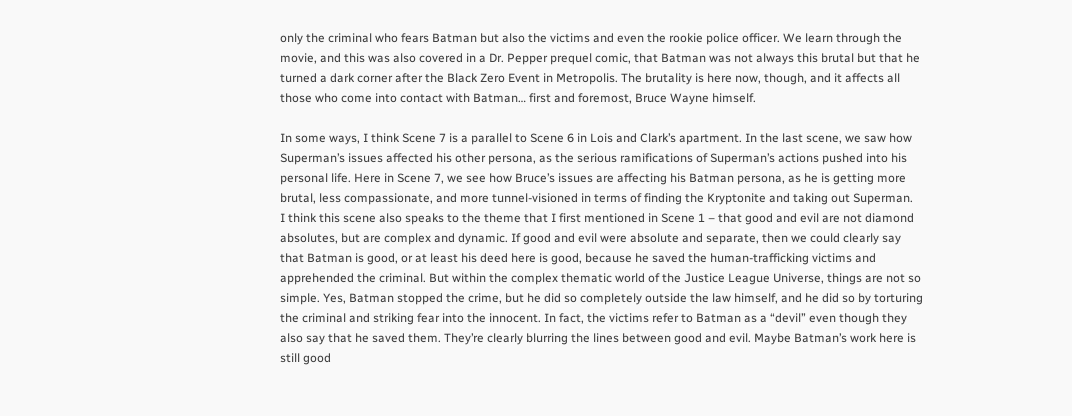only the criminal who fears Batman but also the victims and even the rookie police officer. We learn through the movie, and this was also covered in a Dr. Pepper prequel comic, that Batman was not always this brutal but that he turned a dark corner after the Black Zero Event in Metropolis. The brutality is here now, though, and it affects all those who come into contact with Batman… first and foremost, Bruce Wayne himself.

In some ways, I think Scene 7 is a parallel to Scene 6 in Lois and Clark’s apartment. In the last scene, we saw how Superman’s issues affected his other persona, as the serious ramifications of Superman’s actions pushed into his personal life. Here in Scene 7, we see how Bruce’s issues are affecting his Batman persona, as he is getting more brutal, less compassionate, and more tunnel-visioned in terms of finding the Kryptonite and taking out Superman.
I think this scene also speaks to the theme that I first mentioned in Scene 1 – that good and evil are not diamond absolutes, but are complex and dynamic. If good and evil were absolute and separate, then we could clearly say that Batman is good, or at least his deed here is good, because he saved the human-trafficking victims and apprehended the criminal. But within the complex thematic world of the Justice League Universe, things are not so simple. Yes, Batman stopped the crime, but he did so completely outside the law himself, and he did so by torturing the criminal and striking fear into the innocent. In fact, the victims refer to Batman as a “devil” even though they also say that he saved them. They’re clearly blurring the lines between good and evil. Maybe Batman’s work here is still good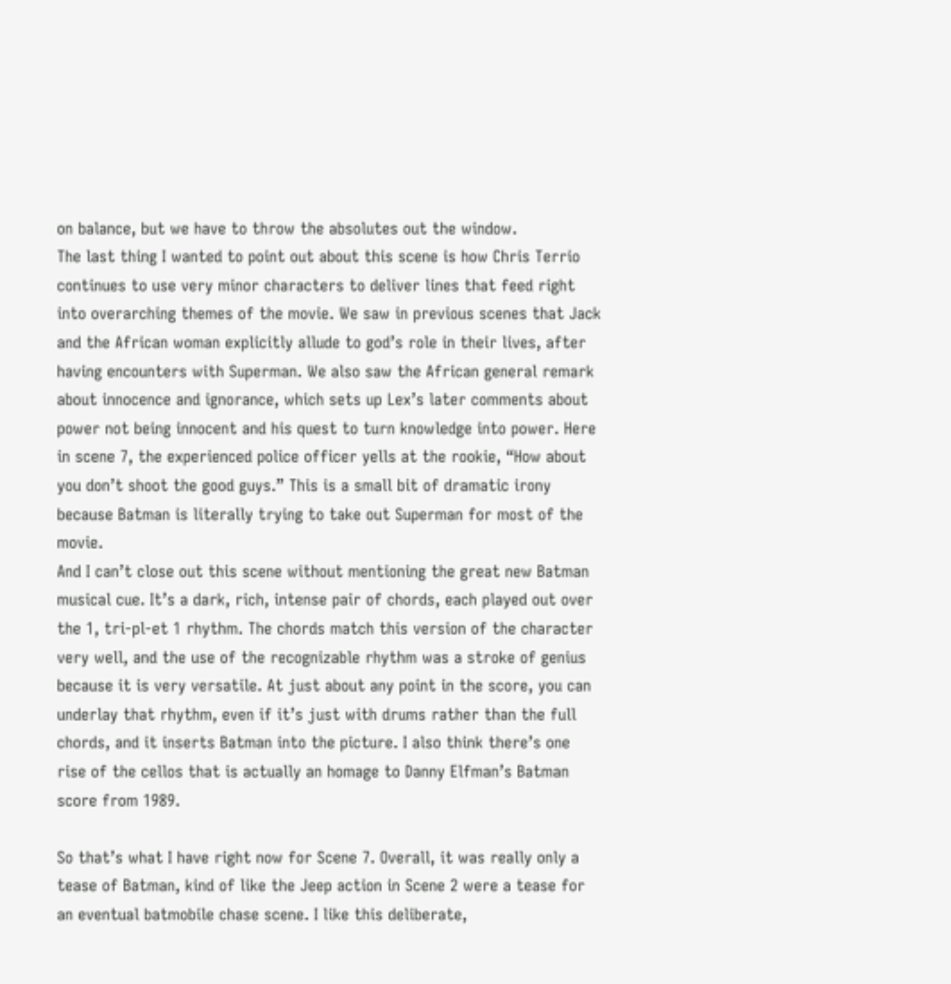on balance, but we have to throw the absolutes out the window.
The last thing I wanted to point out about this scene is how Chris Terrio continues to use very minor characters to deliver lines that feed right into overarching themes of the movie. We saw in previous scenes that Jack and the African woman explicitly allude to god’s role in their lives, after having encounters with Superman. We also saw the African general remark about innocence and ignorance, which sets up Lex’s later comments about power not being innocent and his quest to turn knowledge into power. Here in scene 7, the experienced police officer yells at the rookie, “How about you don’t shoot the good guys.” This is a small bit of dramatic irony because Batman is literally trying to take out Superman for most of the movie.
And I can’t close out this scene without mentioning the great new Batman musical cue. It’s a dark, rich, intense pair of chords, each played out over the 1, tri-pl-et 1 rhythm. The chords match this version of the character very well, and the use of the recognizable rhythm was a stroke of genius because it is very versatile. At just about any point in the score, you can underlay that rhythm, even if it’s just with drums rather than the full chords, and it inserts Batman into the picture. I also think there’s one rise of the cellos that is actually an homage to Danny Elfman’s Batman score from 1989.

So that’s what I have right now for Scene 7. Overall, it was really only a tease of Batman, kind of like the Jeep action in Scene 2 were a tease for an eventual batmobile chase scene. I like this deliberate,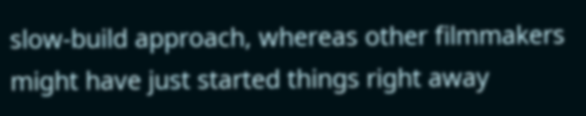slow-build approach, whereas other filmmakers might have just started things right away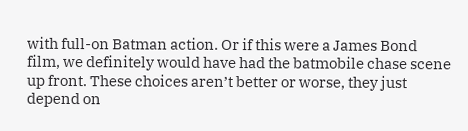with full-on Batman action. Or if this were a James Bond film, we definitely would have had the batmobile chase scene up front. These choices aren’t better or worse, they just depend on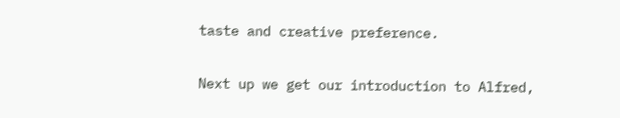taste and creative preference.

Next up we get our introduction to Alfred,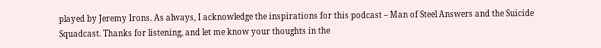played by Jeremy Irons. As always, I acknowledge the inspirations for this podcast – Man of Steel Answers and the Suicide Squadcast. Thanks for listening, and let me know your thoughts in the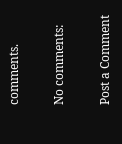comments.

No comments:

Post a Comment